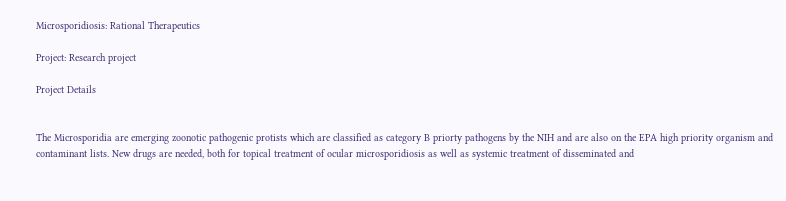Microsporidiosis: Rational Therapeutics

Project: Research project

Project Details


The Microsporidia are emerging zoonotic pathogenic protists which are classified as category B priorty pathogens by the NIH and are also on the EPA high priority organism and contaminant lists. New drugs are needed, both for topical treatment of ocular microsporidiosis as well as systemic treatment of disseminated and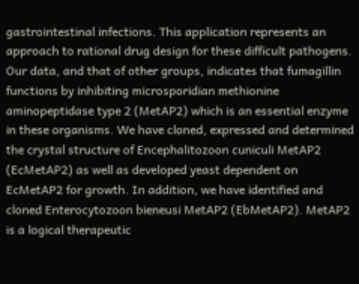gastrointestinal infections. This application represents an approach to rational drug design for these difficult pathogens. Our data, and that of other groups, indicates that fumagillin functions by inhibiting microsporidian methionine aminopeptidase type 2 (MetAP2) which is an essential enzyme in these organisms. We have cloned, expressed and determined the crystal structure of Encephalitozoon cuniculi MetAP2 (EcMetAP2) as well as developed yeast dependent on EcMetAP2 for growth. In addition, we have identified and cloned Enterocytozoon bieneusi MetAP2 (EbMetAP2). MetAP2 is a logical therapeutic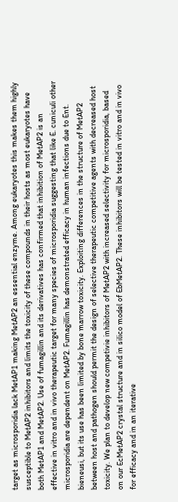target as microsporidia lack MetAP1 making MetAP2 an essential enzyme. Among eukaryotes this makes them highly susceptible to MetAP2 inhibitors and limits the toxicity of these compounds in their hosts as most eukaryotes have both MetAP1 and MetAP2. Use of fumagillin and its derivatives has confirmed that inhibition of MetAP2 is an effective in vitro and in vivo therapeutic target for many species of microsporidia suggesting that like E. cuniculi other microsporidia are dependent on MetAP2. Fumagillin has demonstrated efficacy in human infections due to Ent. bieneusi, but its use has been limited by bone marrow toxicity. Exploiting differences in the structure of MetAP2 between host and pathogen should permit the design of selective therapeutic competitive agents with decreased host toxicity. We plan to develop new competivie inhibitors of MetAP2 with increased selectivity for microsporidia, based on our EcMetAP2 crystal structure and in silico model of EbMetAP2. These inhibitors will be tested in vitro and in vivo for efficacy and in an iterative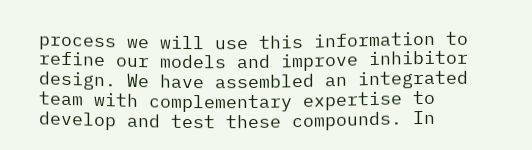process we will use this information to refine our models and improve inhibitor design. We have assembled an integrated team with complementary expertise to develop and test these compounds. In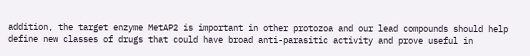addition, the target enzyme MetAP2 is important in other protozoa and our lead compounds should help define new classes of drugs that could have broad anti-parasitic activity and prove useful in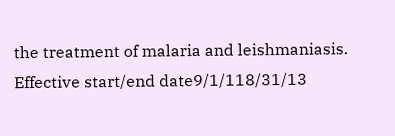the treatment of malaria and leishmaniasis.
Effective start/end date9/1/118/31/13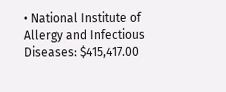• National Institute of Allergy and Infectious Diseases: $415,417.00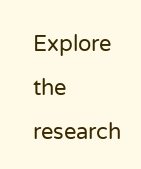Explore the research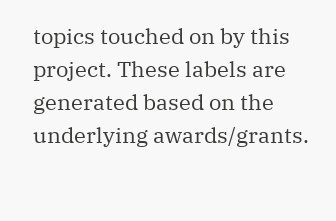topics touched on by this project. These labels are generated based on the underlying awards/grants.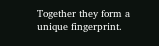Together they form a unique fingerprint.